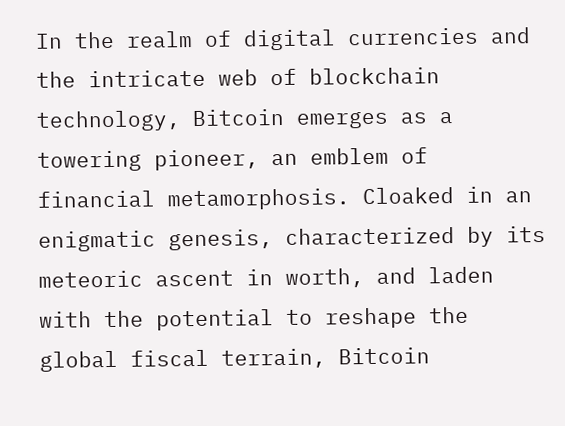In the realm of digital currencies and the intricate web of blockchain technology, Bitcoin emerges as a towering pioneer, an emblem of financial metamorphosis. Cloaked in an enigmatic genesis, characterized by its meteoric ascent in worth, and laden with the potential to reshape the global fiscal terrain, Bitcoin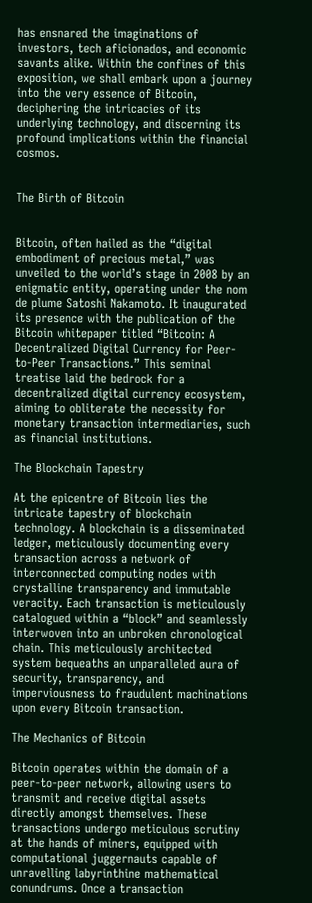has ensnared the imaginations of investors, tech aficionados, and economic savants alike. Within the confines of this exposition, we shall embark upon a journey into the very essence of Bitcoin, deciphering the intricacies of its underlying technology, and discerning its profound implications within the financial cosmos.


The Birth of Bitcoin


Bitcoin, often hailed as the “digital embodiment of precious metal,” was unveiled to the world’s stage in 2008 by an enigmatic entity, operating under the nom de plume Satoshi Nakamoto. It inaugurated its presence with the publication of the Bitcoin whitepaper titled “Bitcoin: A Decentralized Digital Currency for Peer-to-Peer Transactions.” This seminal treatise laid the bedrock for a decentralized digital currency ecosystem, aiming to obliterate the necessity for monetary transaction intermediaries, such as financial institutions.

The Blockchain Tapestry

At the epicentre of Bitcoin lies the intricate tapestry of blockchain technology. A blockchain is a disseminated ledger, meticulously documenting every transaction across a network of interconnected computing nodes with crystalline transparency and immutable veracity. Each transaction is meticulously catalogued within a “block” and seamlessly interwoven into an unbroken chronological chain. This meticulously architected system bequeaths an unparalleled aura of security, transparency, and imperviousness to fraudulent machinations upon every Bitcoin transaction.

The Mechanics of Bitcoin

Bitcoin operates within the domain of a peer-to-peer network, allowing users to transmit and receive digital assets directly amongst themselves. These transactions undergo meticulous scrutiny at the hands of miners, equipped with computational juggernauts capable of unravelling labyrinthine mathematical conundrums. Once a transaction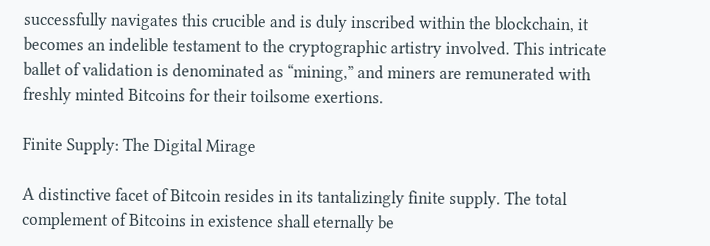successfully navigates this crucible and is duly inscribed within the blockchain, it becomes an indelible testament to the cryptographic artistry involved. This intricate ballet of validation is denominated as “mining,” and miners are remunerated with freshly minted Bitcoins for their toilsome exertions.

Finite Supply: The Digital Mirage

A distinctive facet of Bitcoin resides in its tantalizingly finite supply. The total complement of Bitcoins in existence shall eternally be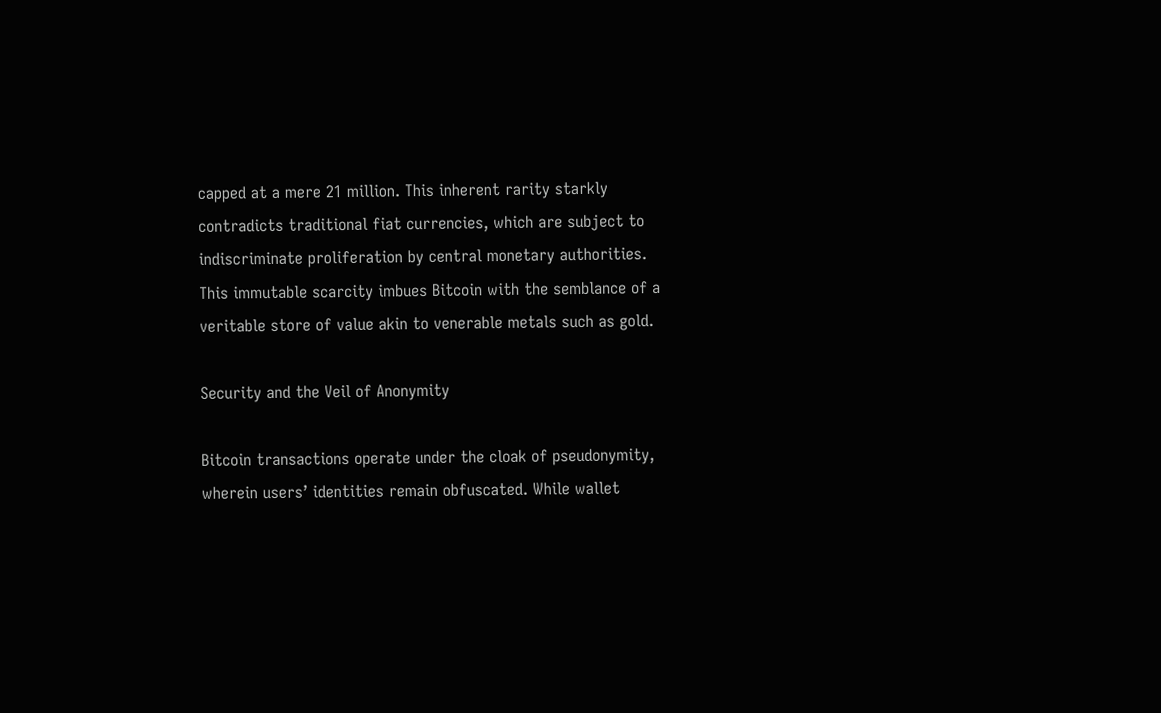capped at a mere 21 million. This inherent rarity starkly contradicts traditional fiat currencies, which are subject to indiscriminate proliferation by central monetary authorities. This immutable scarcity imbues Bitcoin with the semblance of a veritable store of value akin to venerable metals such as gold.

Security and the Veil of Anonymity

Bitcoin transactions operate under the cloak of pseudonymity, wherein users’ identities remain obfuscated. While wallet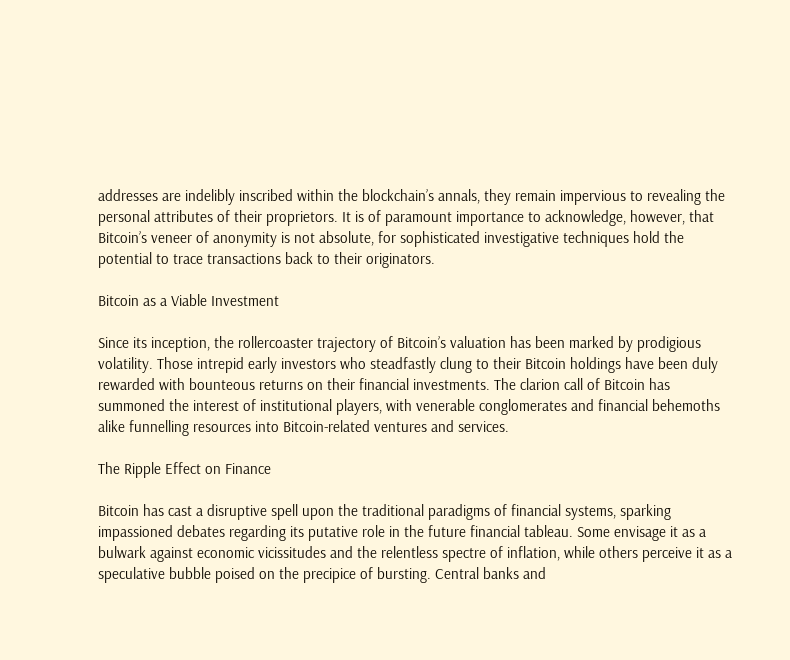addresses are indelibly inscribed within the blockchain’s annals, they remain impervious to revealing the personal attributes of their proprietors. It is of paramount importance to acknowledge, however, that Bitcoin’s veneer of anonymity is not absolute, for sophisticated investigative techniques hold the potential to trace transactions back to their originators.

Bitcoin as a Viable Investment

Since its inception, the rollercoaster trajectory of Bitcoin’s valuation has been marked by prodigious volatility. Those intrepid early investors who steadfastly clung to their Bitcoin holdings have been duly rewarded with bounteous returns on their financial investments. The clarion call of Bitcoin has summoned the interest of institutional players, with venerable conglomerates and financial behemoths alike funnelling resources into Bitcoin-related ventures and services.

The Ripple Effect on Finance

Bitcoin has cast a disruptive spell upon the traditional paradigms of financial systems, sparking impassioned debates regarding its putative role in the future financial tableau. Some envisage it as a bulwark against economic vicissitudes and the relentless spectre of inflation, while others perceive it as a speculative bubble poised on the precipice of bursting. Central banks and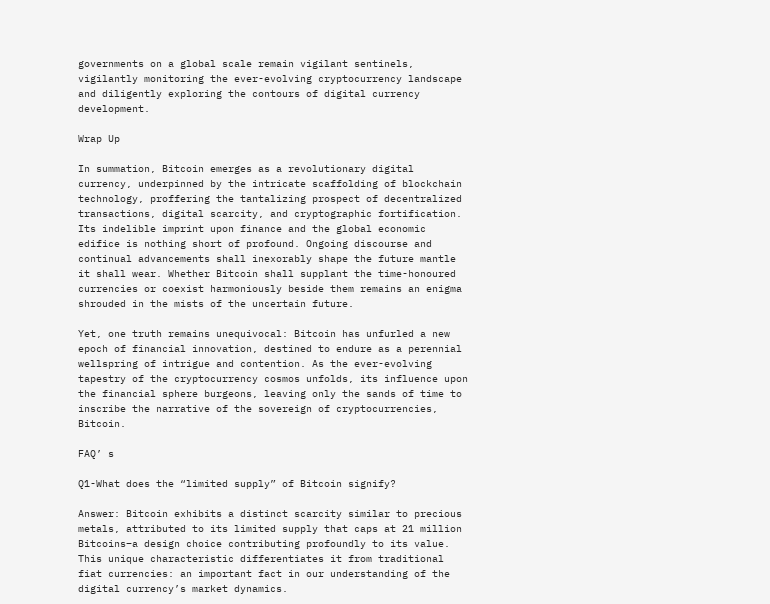governments on a global scale remain vigilant sentinels, vigilantly monitoring the ever-evolving cryptocurrency landscape and diligently exploring the contours of digital currency development.

Wrap Up

In summation, Bitcoin emerges as a revolutionary digital currency, underpinned by the intricate scaffolding of blockchain technology, proffering the tantalizing prospect of decentralized transactions, digital scarcity, and cryptographic fortification. Its indelible imprint upon finance and the global economic edifice is nothing short of profound. Ongoing discourse and continual advancements shall inexorably shape the future mantle it shall wear. Whether Bitcoin shall supplant the time-honoured currencies or coexist harmoniously beside them remains an enigma shrouded in the mists of the uncertain future.

Yet, one truth remains unequivocal: Bitcoin has unfurled a new epoch of financial innovation, destined to endure as a perennial wellspring of intrigue and contention. As the ever-evolving tapestry of the cryptocurrency cosmos unfolds, its influence upon the financial sphere burgeons, leaving only the sands of time to inscribe the narrative of the sovereign of cryptocurrencies, Bitcoin.

FAQ’ s

Q1-What does the “limited supply” of Bitcoin signify?

Answer: Bitcoin exhibits a distinct scarcity similar to precious metals, attributed to its limited supply that caps at 21 million Bitcoins–a design choice contributing profoundly to its value. This unique characteristic differentiates it from traditional fiat currencies: an important fact in our understanding of the digital currency’s market dynamics.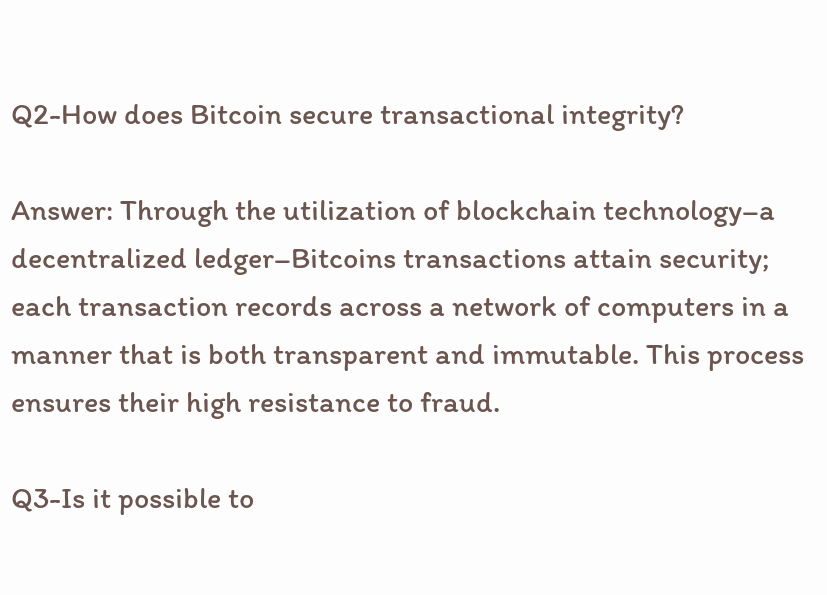Q2-How does Bitcoin secure transactional integrity?

Answer: Through the utilization of blockchain technology–a decentralized ledger–Bitcoins transactions attain security; each transaction records across a network of computers in a manner that is both transparent and immutable. This process ensures their high resistance to fraud.

Q3-Is it possible to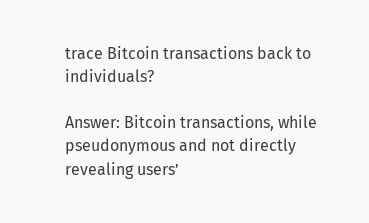trace Bitcoin transactions back to individuals?

Answer: Bitcoin transactions, while pseudonymous and not directly revealing users’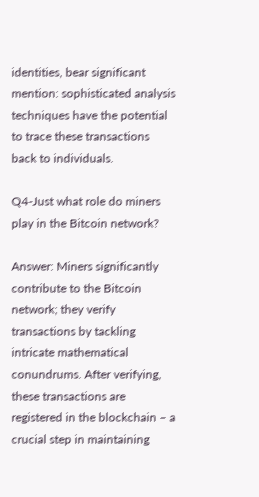identities, bear significant mention: sophisticated analysis techniques have the potential to trace these transactions back to individuals.

Q4-Just what role do miners play in the Bitcoin network?

Answer: Miners significantly contribute to the Bitcoin network; they verify transactions by tackling intricate mathematical conundrums. After verifying, these transactions are registered in the blockchain – a crucial step in maintaining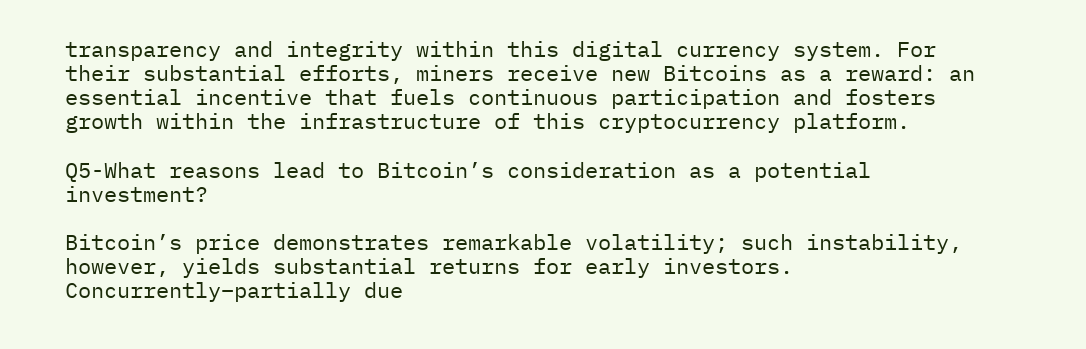transparency and integrity within this digital currency system. For their substantial efforts, miners receive new Bitcoins as a reward: an essential incentive that fuels continuous participation and fosters growth within the infrastructure of this cryptocurrency platform.

Q5-What reasons lead to Bitcoin’s consideration as a potential investment?

Bitcoin’s price demonstrates remarkable volatility; such instability, however, yields substantial returns for early investors. Concurrently–partially due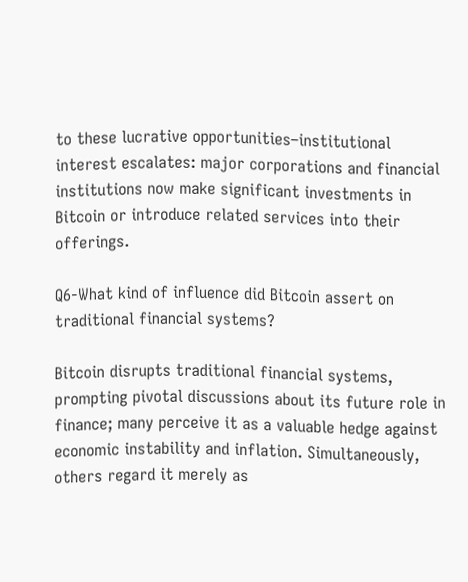to these lucrative opportunities–institutional interest escalates: major corporations and financial institutions now make significant investments in Bitcoin or introduce related services into their offerings.

Q6-What kind of influence did Bitcoin assert on traditional financial systems?

Bitcoin disrupts traditional financial systems, prompting pivotal discussions about its future role in finance; many perceive it as a valuable hedge against economic instability and inflation. Simultaneously, others regard it merely as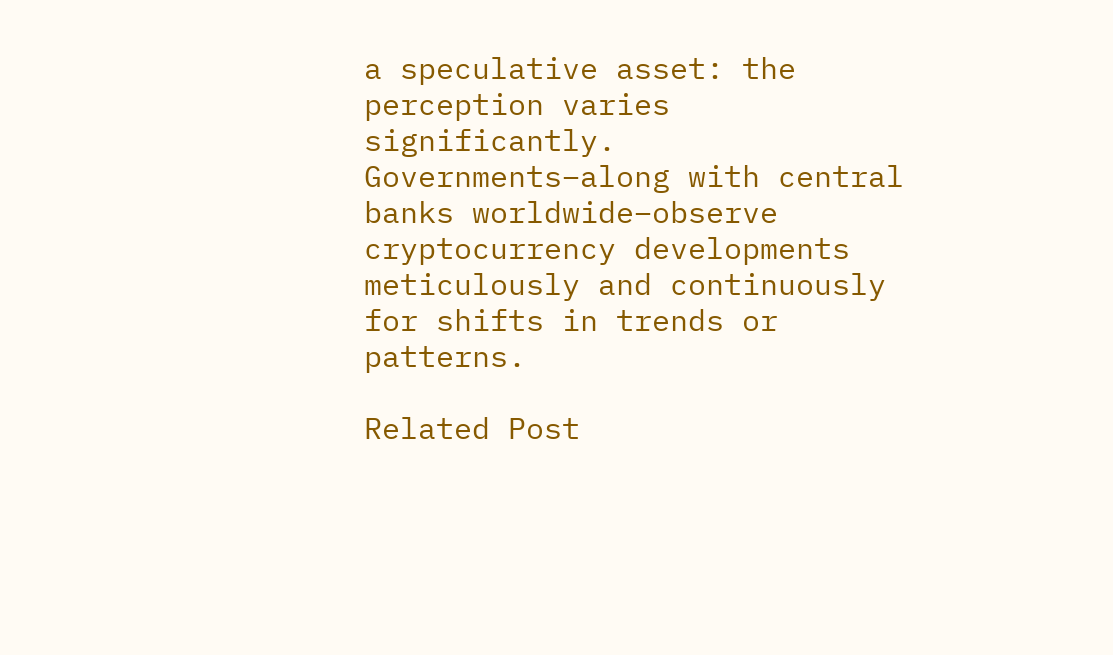a speculative asset: the perception varies significantly. Governments–along with central banks worldwide–observe cryptocurrency developments meticulously and continuously for shifts in trends or patterns.

Related Post